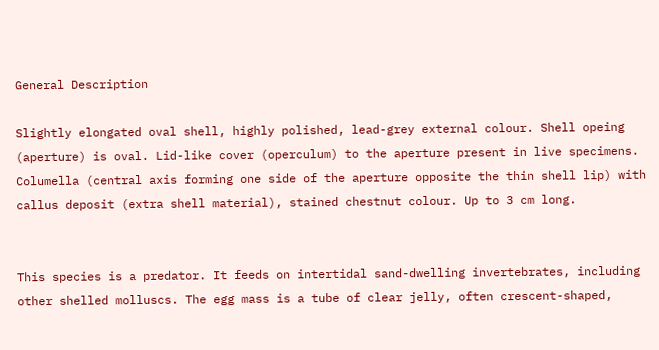General Description

Slightly elongated oval shell, highly polished, lead-grey external colour. Shell opeing (aperture) is oval. Lid-like cover (operculum) to the aperture present in live specimens. Columella (central axis forming one side of the aperture opposite the thin shell lip) with callus deposit (extra shell material), stained chestnut colour. Up to 3 cm long.


This species is a predator. It feeds on intertidal sand-dwelling invertebrates, including other shelled molluscs. The egg mass is a tube of clear jelly, often crescent-shaped,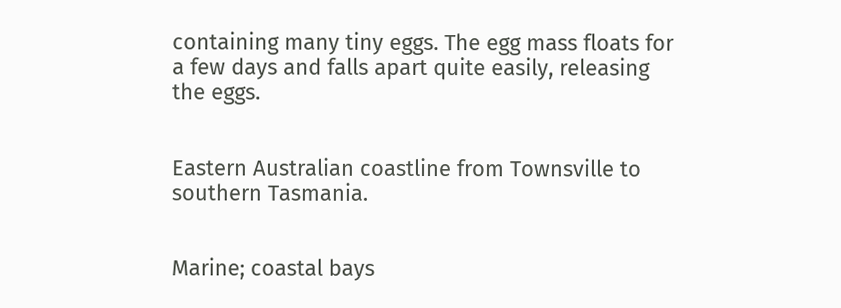containing many tiny eggs. The egg mass floats for a few days and falls apart quite easily, releasing the eggs.


Eastern Australian coastline from Townsville to southern Tasmania.


Marine; coastal bays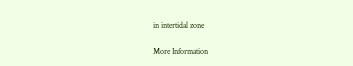in intertidal zone

More Information